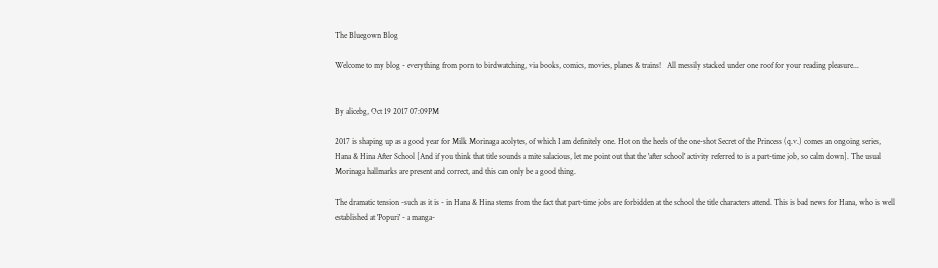The Bluegown Blog

Welcome to my blog - everything from porn to birdwatching, via books, comics, movies, planes & trains!   All messily stacked under one roof for your reading pleasure...


By alicebg, Oct 19 2017 07:09PM

2017 is shaping up as a good year for Milk Morinaga acolytes, of which I am definitely one. Hot on the heels of the one-shot Secret of the Princess (q.v.) comes an ongoing series, Hana & Hina After School [And if you think that title sounds a mite salacious, let me point out that the 'after school' activity referred to is a part-time job, so calm down]. The usual Morinaga hallmarks are present and correct, and this can only be a good thing.

The dramatic tension -such as it is - in Hana & Hina stems from the fact that part-time jobs are forbidden at the school the title characters attend. This is bad news for Hana, who is well established at 'Popuri' - a manga-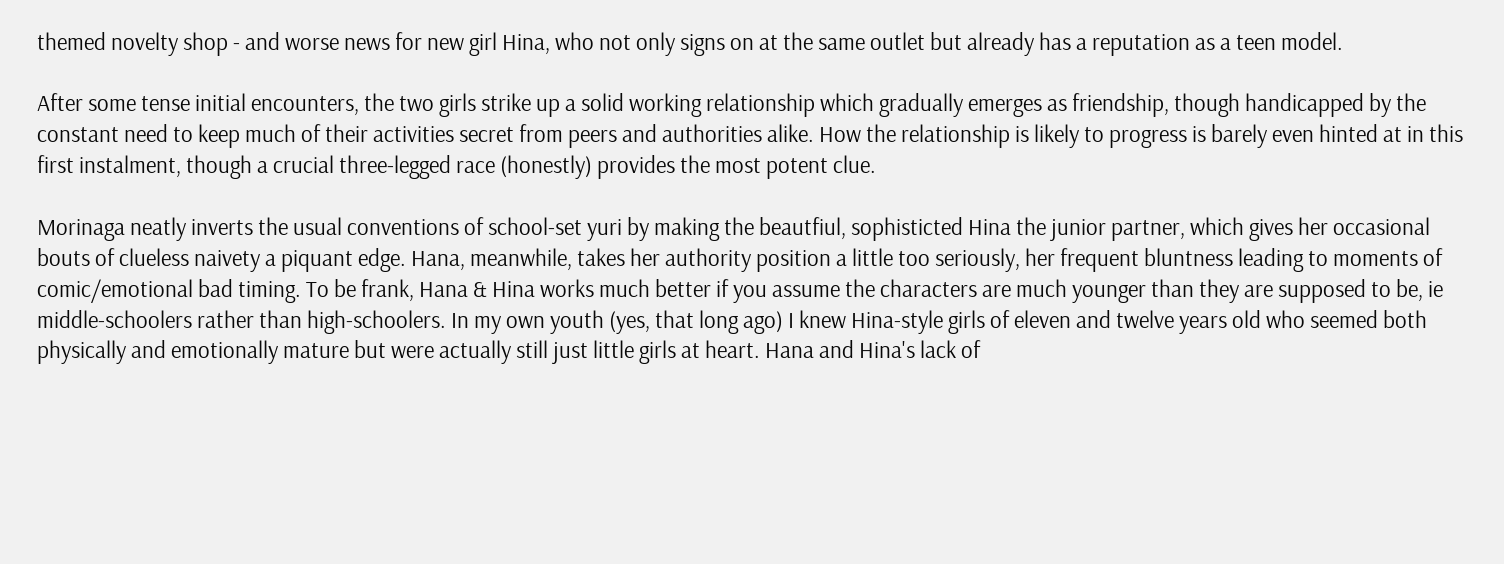themed novelty shop - and worse news for new girl Hina, who not only signs on at the same outlet but already has a reputation as a teen model.

After some tense initial encounters, the two girls strike up a solid working relationship which gradually emerges as friendship, though handicapped by the constant need to keep much of their activities secret from peers and authorities alike. How the relationship is likely to progress is barely even hinted at in this first instalment, though a crucial three-legged race (honestly) provides the most potent clue.

Morinaga neatly inverts the usual conventions of school-set yuri by making the beautfiul, sophisticted Hina the junior partner, which gives her occasional bouts of clueless naivety a piquant edge. Hana, meanwhile, takes her authority position a little too seriously, her frequent bluntness leading to moments of comic/emotional bad timing. To be frank, Hana & Hina works much better if you assume the characters are much younger than they are supposed to be, ie middle-schoolers rather than high-schoolers. In my own youth (yes, that long ago) I knew Hina-style girls of eleven and twelve years old who seemed both physically and emotionally mature but were actually still just little girls at heart. Hana and Hina's lack of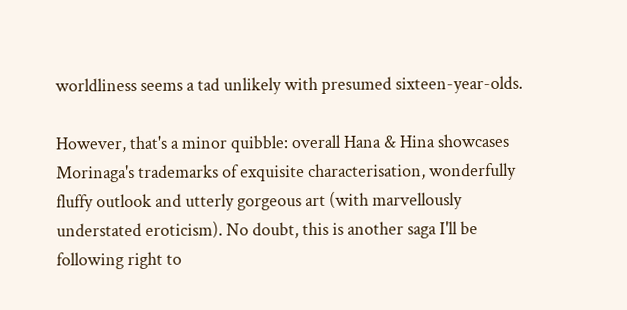worldliness seems a tad unlikely with presumed sixteen-year-olds.

However, that's a minor quibble: overall Hana & Hina showcases Morinaga's trademarks of exquisite characterisation, wonderfully fluffy outlook and utterly gorgeous art (with marvellously understated eroticism). No doubt, this is another saga I'll be following right to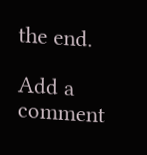the end.

Add a comment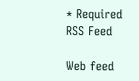* Required
RSS Feed

Web feed